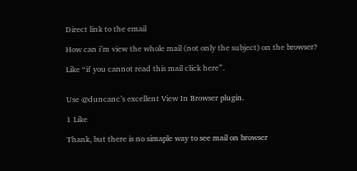Direct link to the email

How can i’m view the whole mail (not only the subject) on the browser?

Like “if you cannot read this mail click here”.


Use @duncanc’s excellent View In Browser plugin.

1 Like

Thank, but there is no simaple way to see mail on browser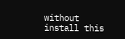without install this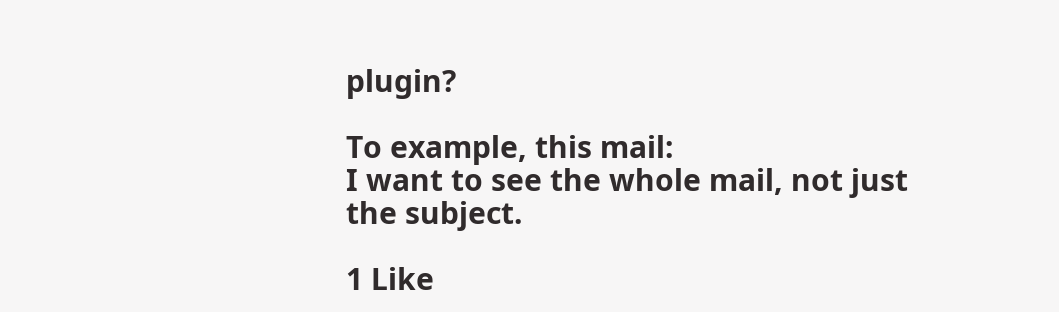plugin?

To example, this mail:
I want to see the whole mail, not just the subject.

1 Like